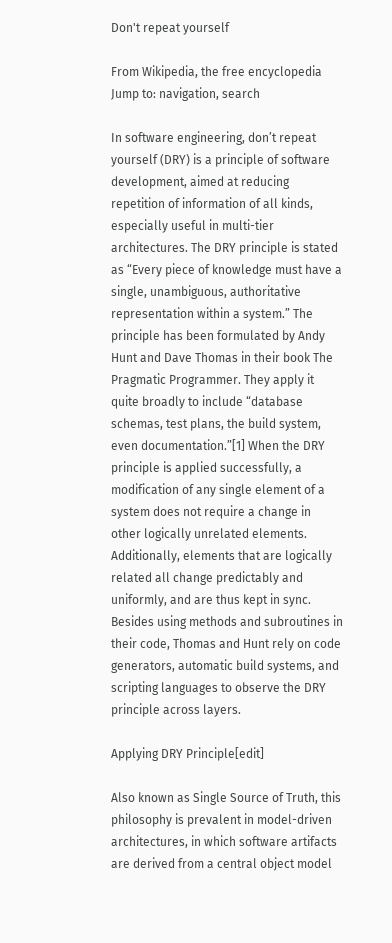Don't repeat yourself

From Wikipedia, the free encyclopedia
Jump to: navigation, search

In software engineering, don’t repeat yourself (DRY) is a principle of software development, aimed at reducing repetition of information of all kinds, especially useful in multi-tier architectures. The DRY principle is stated as “Every piece of knowledge must have a single, unambiguous, authoritative representation within a system.” The principle has been formulated by Andy Hunt and Dave Thomas in their book The Pragmatic Programmer. They apply it quite broadly to include “database schemas, test plans, the build system, even documentation.”[1] When the DRY principle is applied successfully, a modification of any single element of a system does not require a change in other logically unrelated elements. Additionally, elements that are logically related all change predictably and uniformly, and are thus kept in sync. Besides using methods and subroutines in their code, Thomas and Hunt rely on code generators, automatic build systems, and scripting languages to observe the DRY principle across layers.

Applying DRY Principle[edit]

Also known as Single Source of Truth, this philosophy is prevalent in model-driven architectures, in which software artifacts are derived from a central object model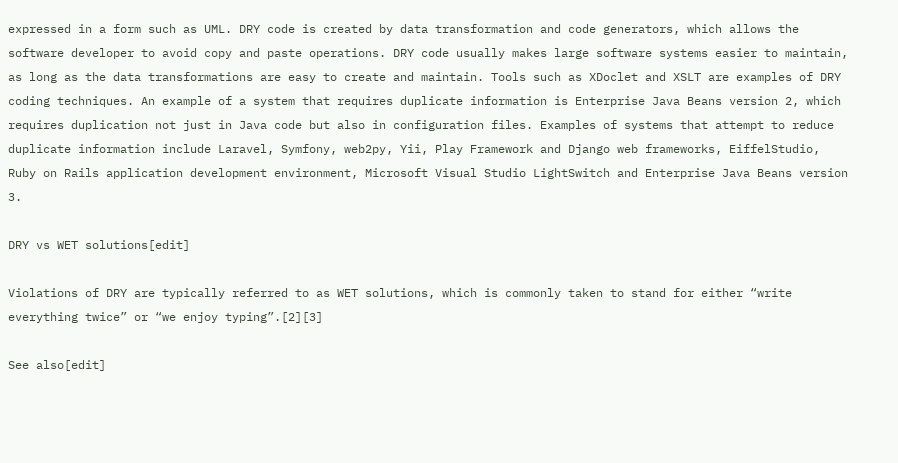expressed in a form such as UML. DRY code is created by data transformation and code generators, which allows the software developer to avoid copy and paste operations. DRY code usually makes large software systems easier to maintain, as long as the data transformations are easy to create and maintain. Tools such as XDoclet and XSLT are examples of DRY coding techniques. An example of a system that requires duplicate information is Enterprise Java Beans version 2, which requires duplication not just in Java code but also in configuration files. Examples of systems that attempt to reduce duplicate information include Laravel, Symfony, web2py, Yii, Play Framework and Django web frameworks, EiffelStudio, Ruby on Rails application development environment, Microsoft Visual Studio LightSwitch and Enterprise Java Beans version 3.

DRY vs WET solutions[edit]

Violations of DRY are typically referred to as WET solutions, which is commonly taken to stand for either “write everything twice” or “we enjoy typing”.[2][3]

See also[edit]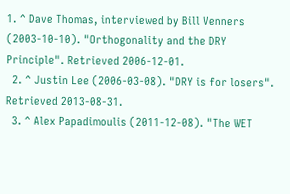1. ^ Dave Thomas, interviewed by Bill Venners (2003-10-10). "Orthogonality and the DRY Principle". Retrieved 2006-12-01.
  2. ^ Justin Lee (2006-03-08). "DRY is for losers". Retrieved 2013-08-31.
  3. ^ Alex Papadimoulis (2011-12-08). "The WET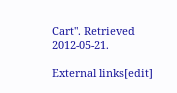Cart". Retrieved 2012-05-21.

External links[edit]